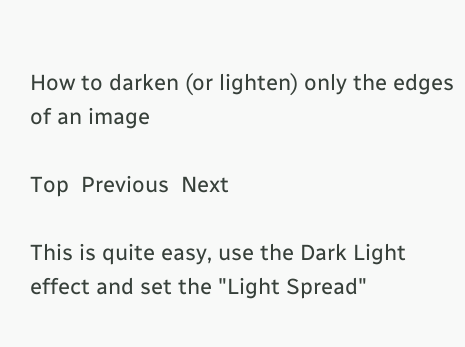How to darken (or lighten) only the edges of an image

Top  Previous  Next

This is quite easy, use the Dark Light effect and set the "Light Spread"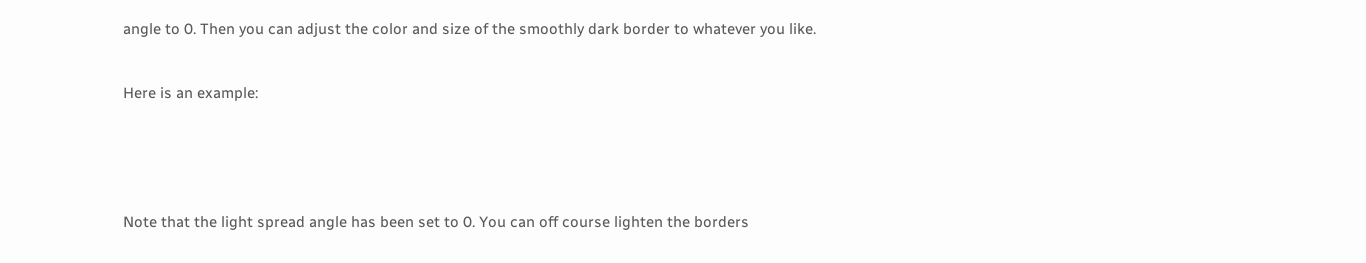angle to 0. Then you can adjust the color and size of the smoothly dark border to whatever you like.


Here is an example:





Note that the light spread angle has been set to 0. You can off course lighten the borders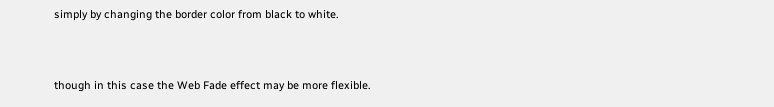simply by changing the border color from black to white.


though in this case the Web Fade effect may be more flexible.